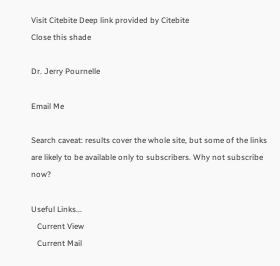Visit Citebite Deep link provided by Citebite
Close this shade

Dr. Jerry Pournelle

Email Me

Search caveat: results cover the whole site, but some of the links are likely to be available only to subscribers. Why not subscribe now?

Useful Links...
   Current View
   Current Mail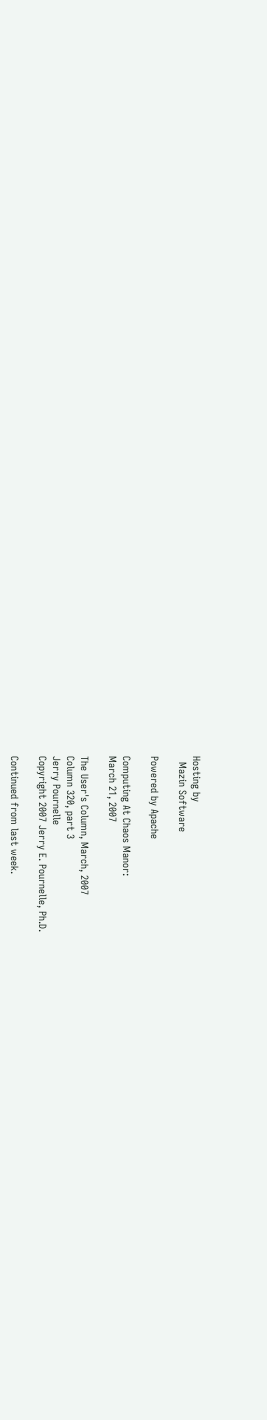Hosting by
  Mazin Software

Powered by Apache

Computing At Chaos Manor:
March 21, 2007

The User's Column, March, 2007
Column 320, part 3
Jerry Pournelle
Copyright 2007 Jerry E. Pournelle, Ph.D.

Continued from last week.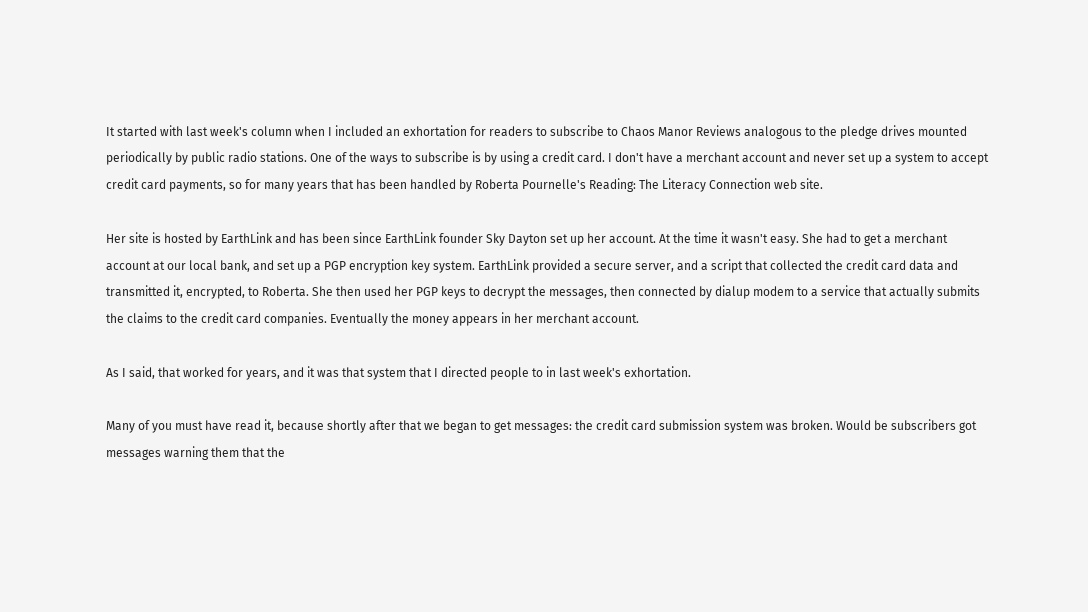It started with last week's column when I included an exhortation for readers to subscribe to Chaos Manor Reviews analogous to the pledge drives mounted periodically by public radio stations. One of the ways to subscribe is by using a credit card. I don't have a merchant account and never set up a system to accept credit card payments, so for many years that has been handled by Roberta Pournelle's Reading: The Literacy Connection web site.

Her site is hosted by EarthLink and has been since EarthLink founder Sky Dayton set up her account. At the time it wasn't easy. She had to get a merchant account at our local bank, and set up a PGP encryption key system. EarthLink provided a secure server, and a script that collected the credit card data and transmitted it, encrypted, to Roberta. She then used her PGP keys to decrypt the messages, then connected by dialup modem to a service that actually submits the claims to the credit card companies. Eventually the money appears in her merchant account.

As I said, that worked for years, and it was that system that I directed people to in last week's exhortation.

Many of you must have read it, because shortly after that we began to get messages: the credit card submission system was broken. Would be subscribers got messages warning them that the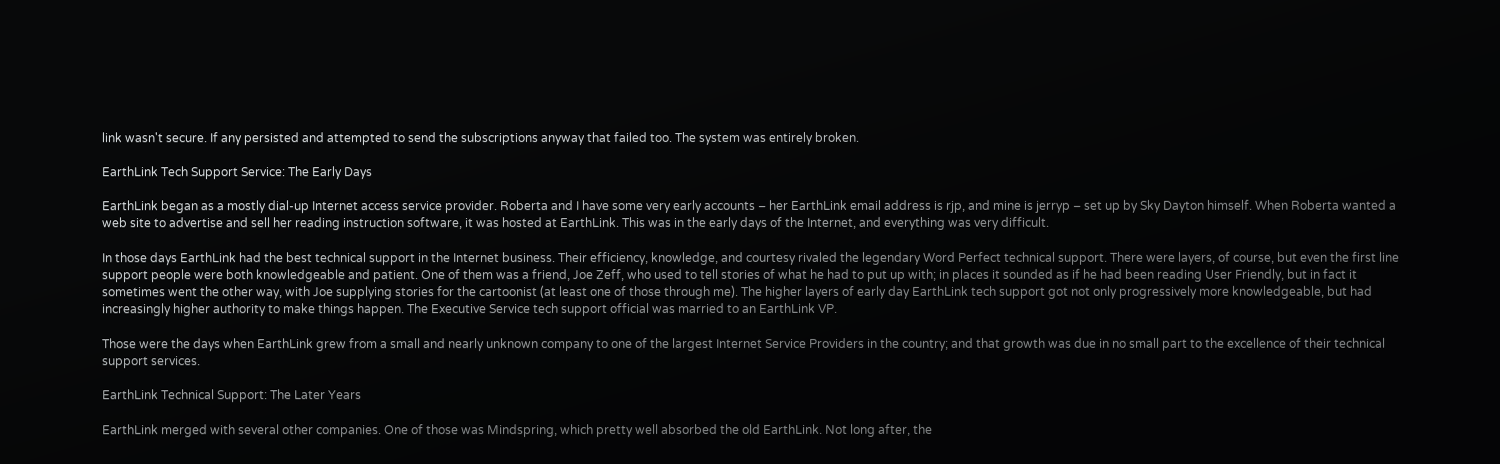link wasn't secure. If any persisted and attempted to send the subscriptions anyway that failed too. The system was entirely broken.

EarthLink Tech Support Service: The Early Days

EarthLink began as a mostly dial-up Internet access service provider. Roberta and I have some very early accounts – her EarthLink email address is rjp, and mine is jerryp – set up by Sky Dayton himself. When Roberta wanted a web site to advertise and sell her reading instruction software, it was hosted at EarthLink. This was in the early days of the Internet, and everything was very difficult.

In those days EarthLink had the best technical support in the Internet business. Their efficiency, knowledge, and courtesy rivaled the legendary Word Perfect technical support. There were layers, of course, but even the first line support people were both knowledgeable and patient. One of them was a friend, Joe Zeff, who used to tell stories of what he had to put up with; in places it sounded as if he had been reading User Friendly, but in fact it sometimes went the other way, with Joe supplying stories for the cartoonist (at least one of those through me). The higher layers of early day EarthLink tech support got not only progressively more knowledgeable, but had increasingly higher authority to make things happen. The Executive Service tech support official was married to an EarthLink VP.

Those were the days when EarthLink grew from a small and nearly unknown company to one of the largest Internet Service Providers in the country; and that growth was due in no small part to the excellence of their technical support services.

EarthLink Technical Support: The Later Years

EarthLink merged with several other companies. One of those was Mindspring, which pretty well absorbed the old EarthLink. Not long after, the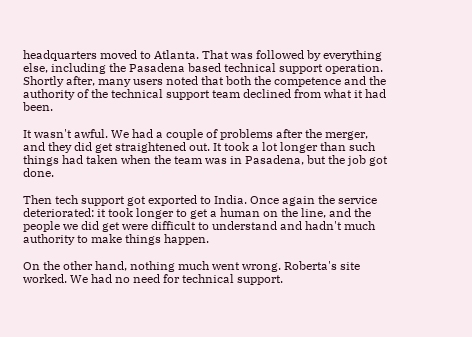headquarters moved to Atlanta. That was followed by everything else, including the Pasadena based technical support operation. Shortly after, many users noted that both the competence and the authority of the technical support team declined from what it had been.

It wasn't awful. We had a couple of problems after the merger, and they did get straightened out. It took a lot longer than such things had taken when the team was in Pasadena, but the job got done.

Then tech support got exported to India. Once again the service deteriorated: it took longer to get a human on the line, and the people we did get were difficult to understand and hadn't much authority to make things happen.

On the other hand, nothing much went wrong. Roberta's site worked. We had no need for technical support.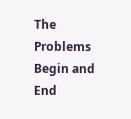The Problems Begin and End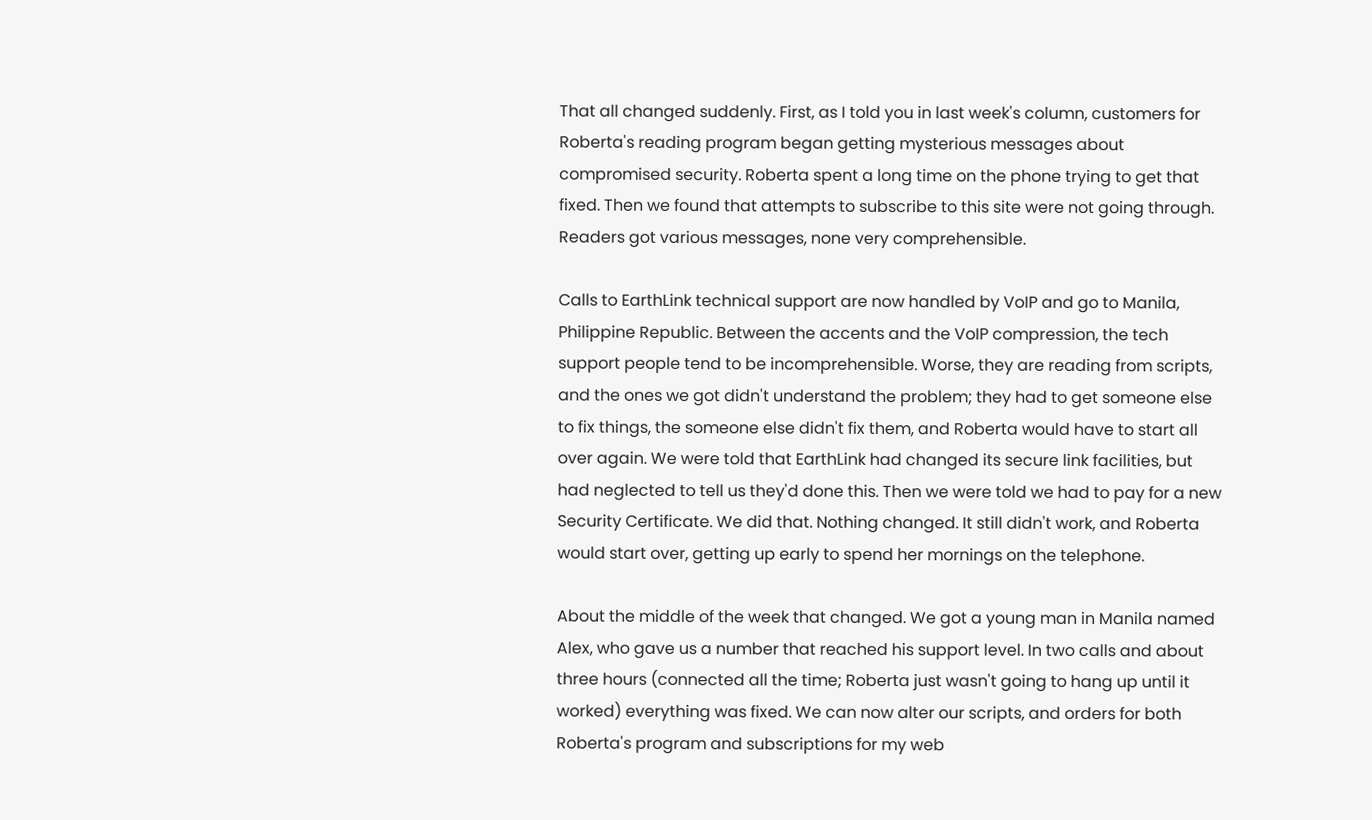That all changed suddenly. First, as I told you in last week's column, customers for Roberta's reading program began getting mysterious messages about compromised security. Roberta spent a long time on the phone trying to get that fixed. Then we found that attempts to subscribe to this site were not going through. Readers got various messages, none very comprehensible.

Calls to EarthLink technical support are now handled by VoIP and go to Manila, Philippine Republic. Between the accents and the VoIP compression, the tech support people tend to be incomprehensible. Worse, they are reading from scripts, and the ones we got didn't understand the problem; they had to get someone else to fix things, the someone else didn't fix them, and Roberta would have to start all over again. We were told that EarthLink had changed its secure link facilities, but had neglected to tell us they'd done this. Then we were told we had to pay for a new Security Certificate. We did that. Nothing changed. It still didn't work, and Roberta would start over, getting up early to spend her mornings on the telephone.

About the middle of the week that changed. We got a young man in Manila named Alex, who gave us a number that reached his support level. In two calls and about three hours (connected all the time; Roberta just wasn't going to hang up until it worked) everything was fixed. We can now alter our scripts, and orders for both Roberta's program and subscriptions for my web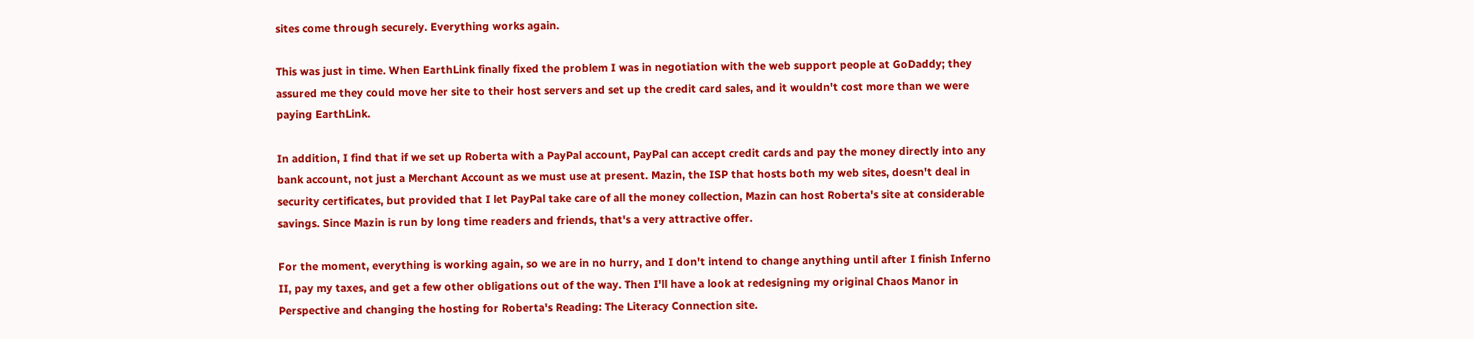sites come through securely. Everything works again.

This was just in time. When EarthLink finally fixed the problem I was in negotiation with the web support people at GoDaddy; they assured me they could move her site to their host servers and set up the credit card sales, and it wouldn't cost more than we were paying EarthLink.

In addition, I find that if we set up Roberta with a PayPal account, PayPal can accept credit cards and pay the money directly into any bank account, not just a Merchant Account as we must use at present. Mazin, the ISP that hosts both my web sites, doesn't deal in security certificates, but provided that I let PayPal take care of all the money collection, Mazin can host Roberta's site at considerable savings. Since Mazin is run by long time readers and friends, that's a very attractive offer.

For the moment, everything is working again, so we are in no hurry, and I don't intend to change anything until after I finish Inferno II, pay my taxes, and get a few other obligations out of the way. Then I'll have a look at redesigning my original Chaos Manor in Perspective and changing the hosting for Roberta's Reading: The Literacy Connection site.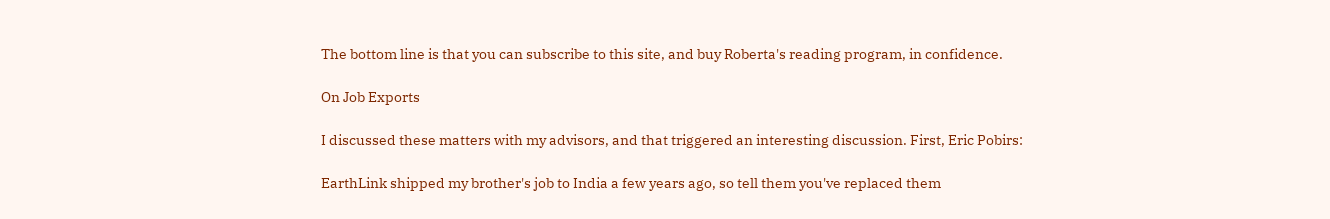The bottom line is that you can subscribe to this site, and buy Roberta's reading program, in confidence.

On Job Exports

I discussed these matters with my advisors, and that triggered an interesting discussion. First, Eric Pobirs:

EarthLink shipped my brother's job to India a few years ago, so tell them you've replaced them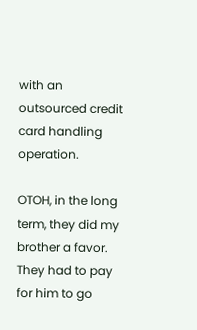with an outsourced credit card handling operation.

OTOH, in the long term, they did my brother a favor. They had to pay for him to go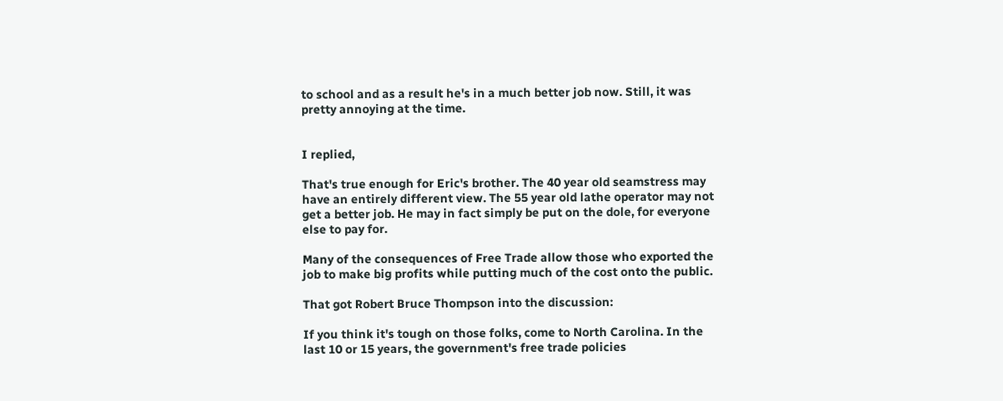to school and as a result he's in a much better job now. Still, it was pretty annoying at the time.


I replied,

That's true enough for Eric's brother. The 40 year old seamstress may have an entirely different view. The 55 year old lathe operator may not get a better job. He may in fact simply be put on the dole, for everyone else to pay for.

Many of the consequences of Free Trade allow those who exported the job to make big profits while putting much of the cost onto the public.

That got Robert Bruce Thompson into the discussion:

If you think it's tough on those folks, come to North Carolina. In the last 10 or 15 years, the government's free trade policies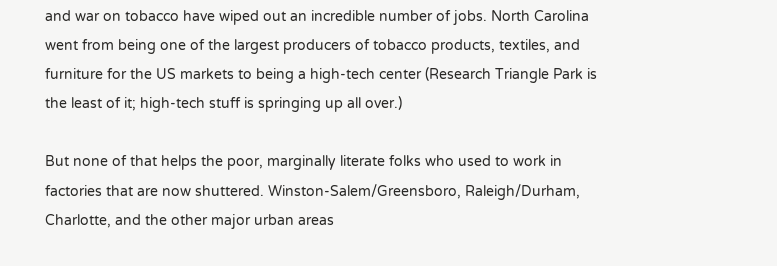and war on tobacco have wiped out an incredible number of jobs. North Carolina went from being one of the largest producers of tobacco products, textiles, and furniture for the US markets to being a high-tech center (Research Triangle Park is the least of it; high-tech stuff is springing up all over.)

But none of that helps the poor, marginally literate folks who used to work in factories that are now shuttered. Winston-Salem/Greensboro, Raleigh/Durham, Charlotte, and the other major urban areas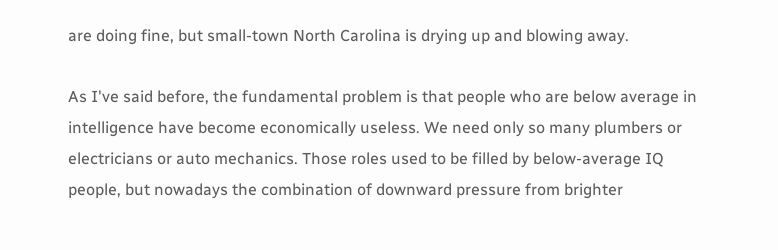are doing fine, but small-town North Carolina is drying up and blowing away.

As I've said before, the fundamental problem is that people who are below average in intelligence have become economically useless. We need only so many plumbers or electricians or auto mechanics. Those roles used to be filled by below-average IQ people, but nowadays the combination of downward pressure from brighter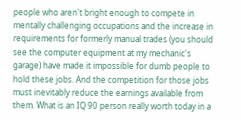people who aren't bright enough to compete in mentally challenging occupations and the increase in requirements for formerly manual trades (you should see the computer equipment at my mechanic's garage) have made it impossible for dumb people to hold these jobs. And the competition for those jobs must inevitably reduce the earnings available from them. What is an IQ 90 person really worth today in a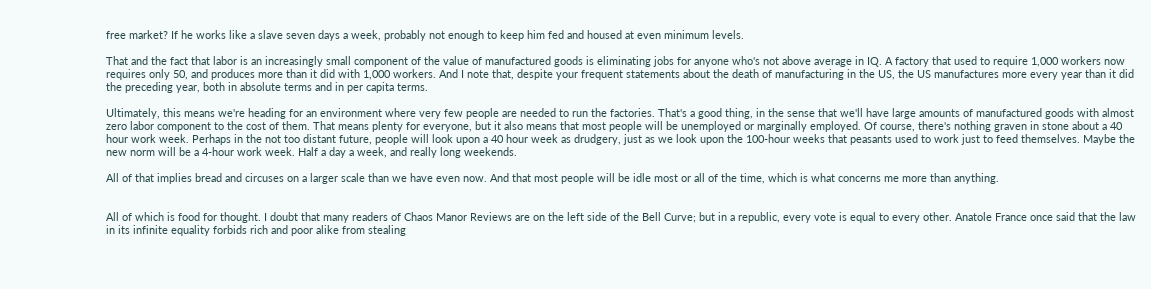free market? If he works like a slave seven days a week, probably not enough to keep him fed and housed at even minimum levels.

That and the fact that labor is an increasingly small component of the value of manufactured goods is eliminating jobs for anyone who's not above average in IQ. A factory that used to require 1,000 workers now requires only 50, and produces more than it did with 1,000 workers. And I note that, despite your frequent statements about the death of manufacturing in the US, the US manufactures more every year than it did the preceding year, both in absolute terms and in per capita terms.

Ultimately, this means we're heading for an environment where very few people are needed to run the factories. That's a good thing, in the sense that we'll have large amounts of manufactured goods with almost zero labor component to the cost of them. That means plenty for everyone, but it also means that most people will be unemployed or marginally employed. Of course, there's nothing graven in stone about a 40 hour work week. Perhaps in the not too distant future, people will look upon a 40 hour week as drudgery, just as we look upon the 100-hour weeks that peasants used to work just to feed themselves. Maybe the new norm will be a 4-hour work week. Half a day a week, and really long weekends.

All of that implies bread and circuses on a larger scale than we have even now. And that most people will be idle most or all of the time, which is what concerns me more than anything.


All of which is food for thought. I doubt that many readers of Chaos Manor Reviews are on the left side of the Bell Curve; but in a republic, every vote is equal to every other. Anatole France once said that the law in its infinite equality forbids rich and poor alike from stealing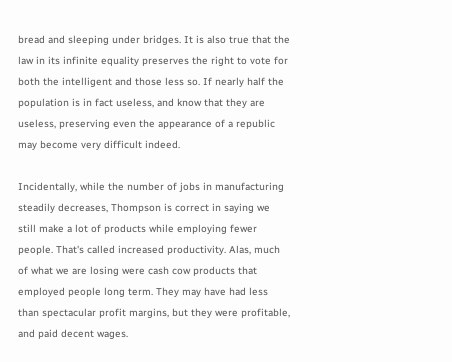bread and sleeping under bridges. It is also true that the law in its infinite equality preserves the right to vote for both the intelligent and those less so. If nearly half the population is in fact useless, and know that they are useless, preserving even the appearance of a republic may become very difficult indeed.

Incidentally, while the number of jobs in manufacturing steadily decreases, Thompson is correct in saying we still make a lot of products while employing fewer people. That's called increased productivity. Alas, much of what we are losing were cash cow products that employed people long term. They may have had less than spectacular profit margins, but they were profitable, and paid decent wages.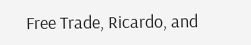Free Trade, Ricardo, and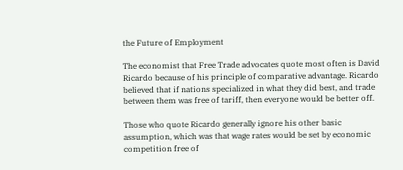the Future of Employment

The economist that Free Trade advocates quote most often is David Ricardo because of his principle of comparative advantage. Ricardo believed that if nations specialized in what they did best, and trade between them was free of tariff, then everyone would be better off.

Those who quote Ricardo generally ignore his other basic assumption, which was that wage rates would be set by economic competition free of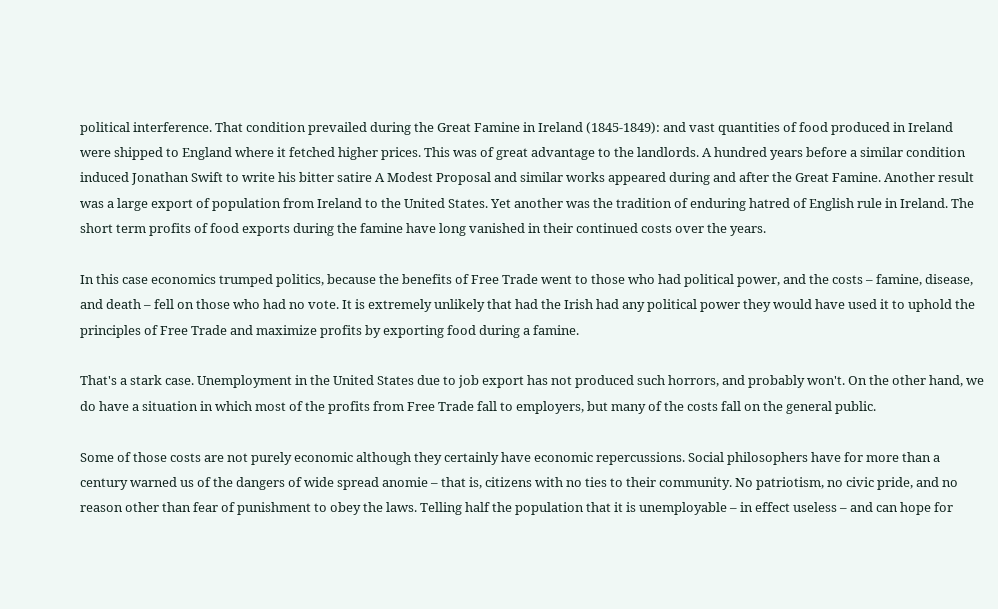political interference. That condition prevailed during the Great Famine in Ireland (1845-1849): and vast quantities of food produced in Ireland were shipped to England where it fetched higher prices. This was of great advantage to the landlords. A hundred years before a similar condition induced Jonathan Swift to write his bitter satire A Modest Proposal and similar works appeared during and after the Great Famine. Another result was a large export of population from Ireland to the United States. Yet another was the tradition of enduring hatred of English rule in Ireland. The short term profits of food exports during the famine have long vanished in their continued costs over the years.

In this case economics trumped politics, because the benefits of Free Trade went to those who had political power, and the costs – famine, disease, and death – fell on those who had no vote. It is extremely unlikely that had the Irish had any political power they would have used it to uphold the principles of Free Trade and maximize profits by exporting food during a famine.

That's a stark case. Unemployment in the United States due to job export has not produced such horrors, and probably won't. On the other hand, we do have a situation in which most of the profits from Free Trade fall to employers, but many of the costs fall on the general public.

Some of those costs are not purely economic although they certainly have economic repercussions. Social philosophers have for more than a century warned us of the dangers of wide spread anomie – that is, citizens with no ties to their community. No patriotism, no civic pride, and no reason other than fear of punishment to obey the laws. Telling half the population that it is unemployable – in effect useless – and can hope for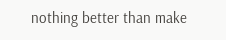nothing better than make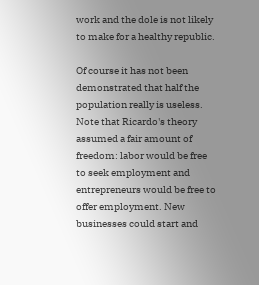work and the dole is not likely to make for a healthy republic.

Of course it has not been demonstrated that half the population really is useless. Note that Ricardo's theory assumed a fair amount of freedom: labor would be free to seek employment and entrepreneurs would be free to offer employment. New businesses could start and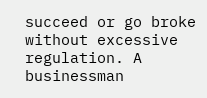succeed or go broke without excessive regulation. A businessman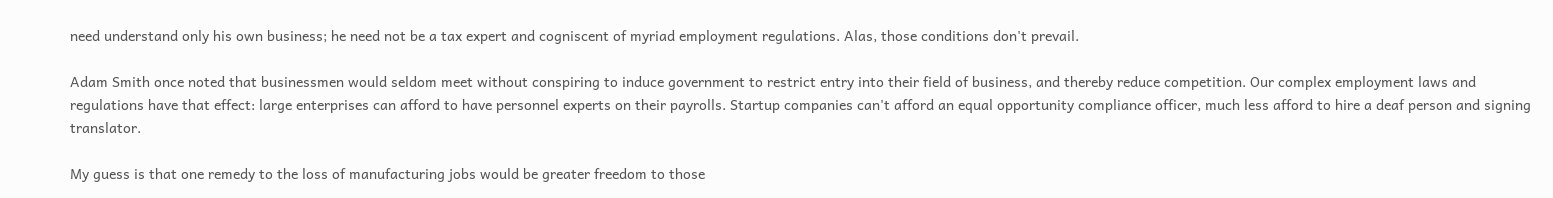need understand only his own business; he need not be a tax expert and cogniscent of myriad employment regulations. Alas, those conditions don't prevail.

Adam Smith once noted that businessmen would seldom meet without conspiring to induce government to restrict entry into their field of business, and thereby reduce competition. Our complex employment laws and regulations have that effect: large enterprises can afford to have personnel experts on their payrolls. Startup companies can't afford an equal opportunity compliance officer, much less afford to hire a deaf person and signing translator.

My guess is that one remedy to the loss of manufacturing jobs would be greater freedom to those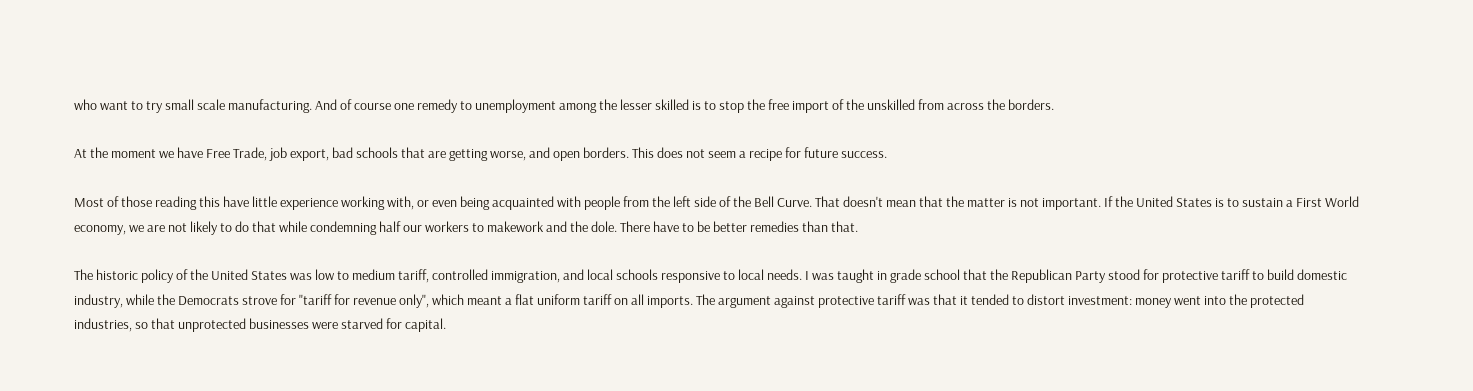who want to try small scale manufacturing. And of course one remedy to unemployment among the lesser skilled is to stop the free import of the unskilled from across the borders.

At the moment we have Free Trade, job export, bad schools that are getting worse, and open borders. This does not seem a recipe for future success.

Most of those reading this have little experience working with, or even being acquainted with people from the left side of the Bell Curve. That doesn't mean that the matter is not important. If the United States is to sustain a First World economy, we are not likely to do that while condemning half our workers to makework and the dole. There have to be better remedies than that.

The historic policy of the United States was low to medium tariff, controlled immigration, and local schools responsive to local needs. I was taught in grade school that the Republican Party stood for protective tariff to build domestic industry, while the Democrats strove for "tariff for revenue only", which meant a flat uniform tariff on all imports. The argument against protective tariff was that it tended to distort investment: money went into the protected industries, so that unprotected businesses were starved for capital.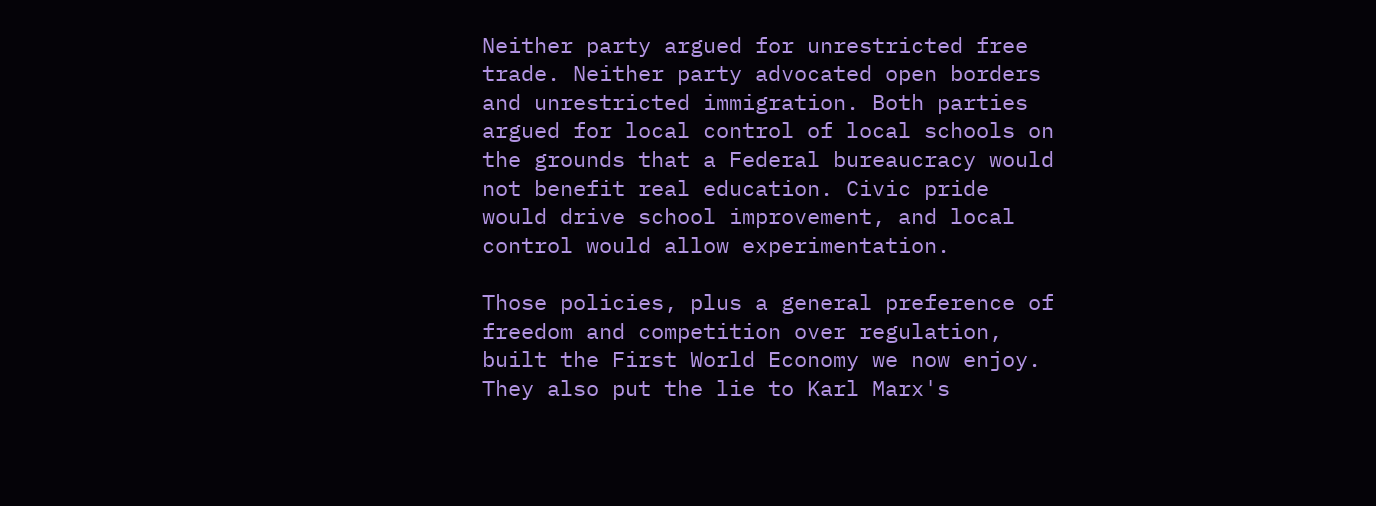Neither party argued for unrestricted free trade. Neither party advocated open borders and unrestricted immigration. Both parties argued for local control of local schools on the grounds that a Federal bureaucracy would not benefit real education. Civic pride would drive school improvement, and local control would allow experimentation.

Those policies, plus a general preference of freedom and competition over regulation, built the First World Economy we now enjoy. They also put the lie to Karl Marx's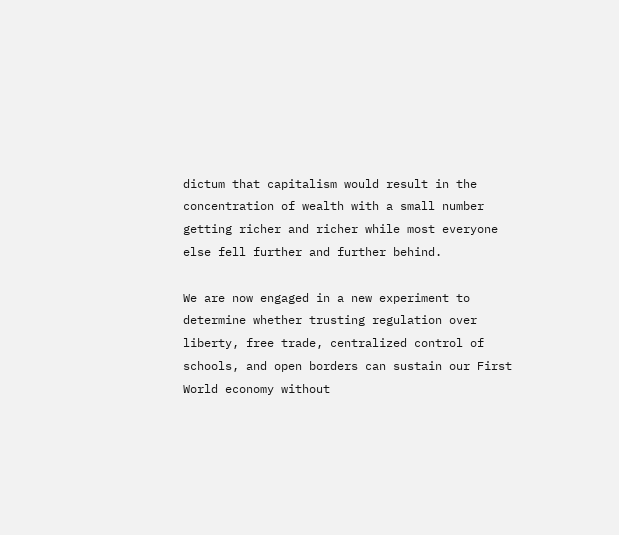dictum that capitalism would result in the concentration of wealth with a small number getting richer and richer while most everyone else fell further and further behind.

We are now engaged in a new experiment to determine whether trusting regulation over liberty, free trade, centralized control of schools, and open borders can sustain our First World economy without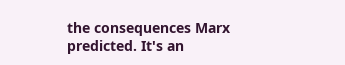the consequences Marx predicted. It's an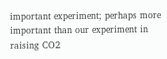important experiment; perhaps more important than our experiment in raising CO2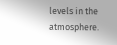levels in the atmosphere.